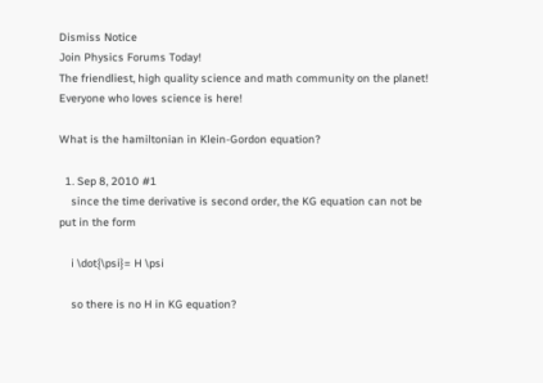Dismiss Notice
Join Physics Forums Today!
The friendliest, high quality science and math community on the planet! Everyone who loves science is here!

What is the hamiltonian in Klein-Gordon equation?

  1. Sep 8, 2010 #1
    since the time derivative is second order, the KG equation can not be put in the form

    i \dot{\psi}= H \psi

    so there is no H in KG equation?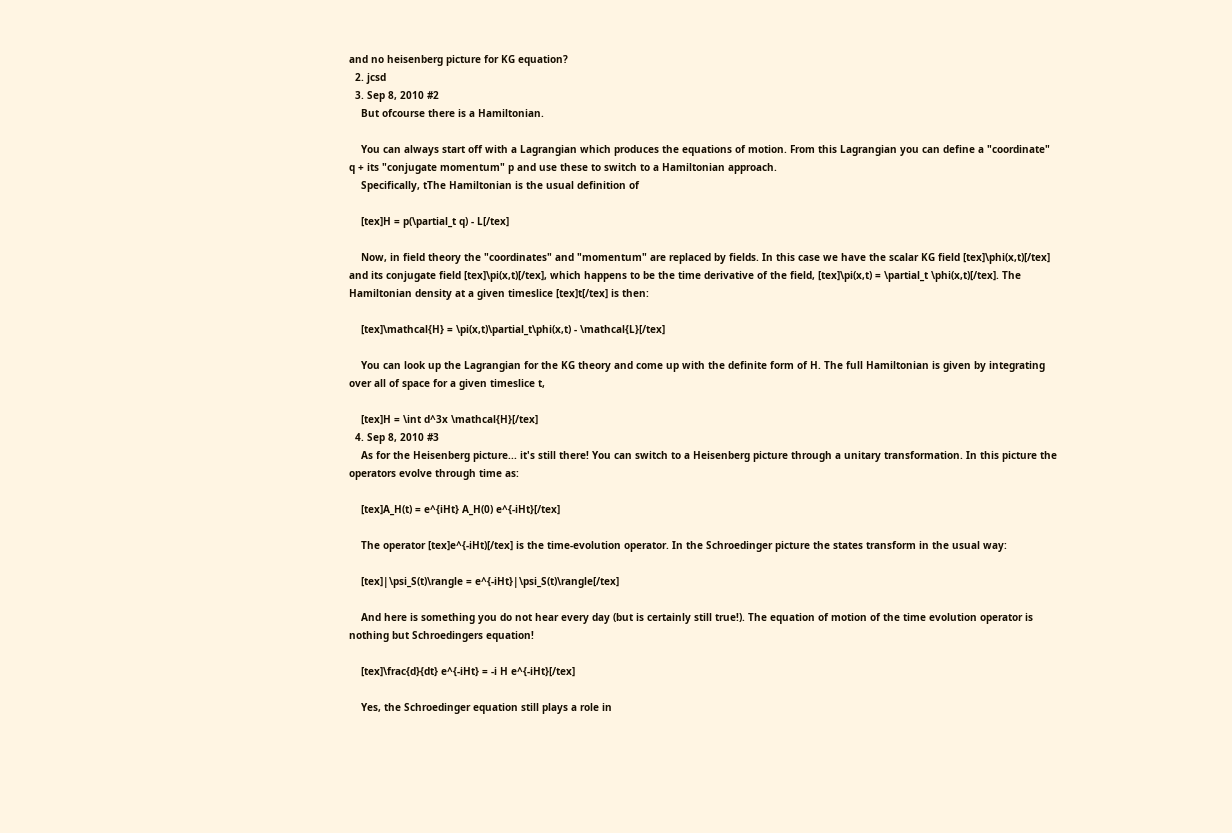and no heisenberg picture for KG equation?
  2. jcsd
  3. Sep 8, 2010 #2
    But ofcourse there is a Hamiltonian.

    You can always start off with a Lagrangian which produces the equations of motion. From this Lagrangian you can define a "coordinate" q + its "conjugate momentum" p and use these to switch to a Hamiltonian approach.
    Specifically, tThe Hamiltonian is the usual definition of

    [tex]H = p(\partial_t q) - L[/tex]

    Now, in field theory the "coordinates" and "momentum" are replaced by fields. In this case we have the scalar KG field [tex]\phi(x,t)[/tex] and its conjugate field [tex]\pi(x,t)[/tex], which happens to be the time derivative of the field, [tex]\pi(x,t) = \partial_t \phi(x,t)[/tex]. The Hamiltonian density at a given timeslice [tex]t[/tex] is then:

    [tex]\mathcal{H} = \pi(x,t)\partial_t\phi(x,t) - \mathcal{L}[/tex]

    You can look up the Lagrangian for the KG theory and come up with the definite form of H. The full Hamiltonian is given by integrating over all of space for a given timeslice t,

    [tex]H = \int d^3x \mathcal{H}[/tex]
  4. Sep 8, 2010 #3
    As for the Heisenberg picture... it's still there! You can switch to a Heisenberg picture through a unitary transformation. In this picture the operators evolve through time as:

    [tex]A_H(t) = e^{iHt} A_H(0) e^{-iHt}[/tex]

    The operator [tex]e^{-iHt)[/tex] is the time-evolution operator. In the Schroedinger picture the states transform in the usual way:

    [tex]|\psi_S(t)\rangle = e^{-iHt}|\psi_S(t)\rangle[/tex]

    And here is something you do not hear every day (but is certainly still true!). The equation of motion of the time evolution operator is nothing but Schroedingers equation!

    [tex]\frac{d}{dt} e^{-iHt} = -i H e^{-iHt}[/tex]

    Yes, the Schroedinger equation still plays a role in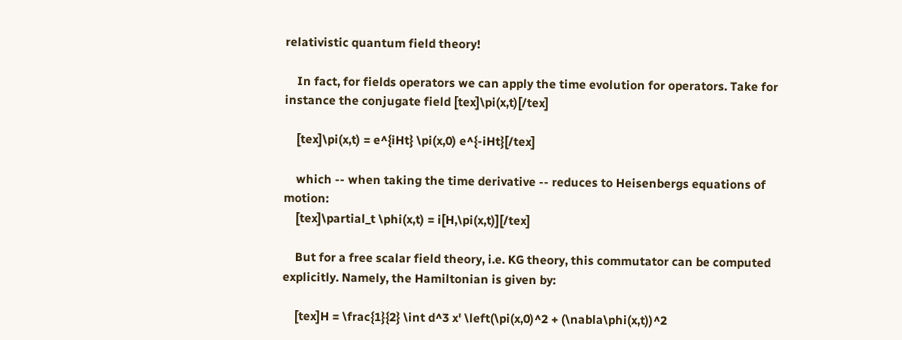relativistic quantum field theory!

    In fact, for fields operators we can apply the time evolution for operators. Take for instance the conjugate field [tex]\pi(x,t)[/tex]

    [tex]\pi(x,t) = e^{iHt} \pi(x,0) e^{-iHt}[/tex]

    which -- when taking the time derivative -- reduces to Heisenbergs equations of motion:
    [tex]\partial_t \phi(x,t) = i[H,\pi(x,t)][/tex]

    But for a free scalar field theory, i.e. KG theory, this commutator can be computed explicitly. Namely, the Hamiltonian is given by:

    [tex]H = \frac{1}{2} \int d^3 x' \left(\pi(x,0)^2 + (\nabla\phi(x,t))^2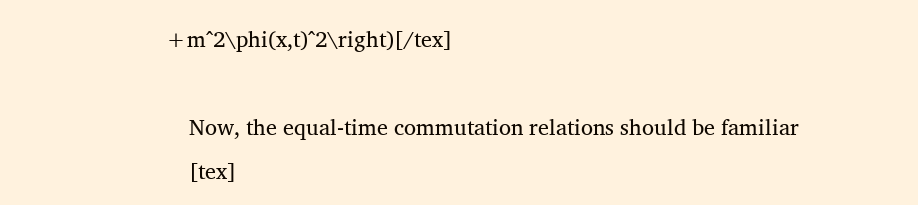+m^2\phi(x,t)^2\right)[/tex]

    Now, the equal-time commutation relations should be familiar
    [tex]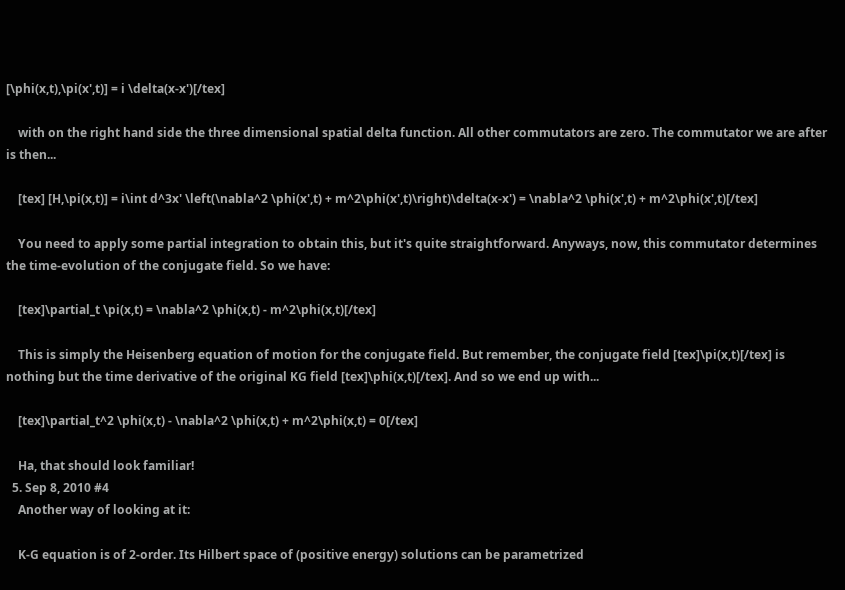[\phi(x,t),\pi(x',t)] = i \delta(x-x')[/tex]

    with on the right hand side the three dimensional spatial delta function. All other commutators are zero. The commutator we are after is then...

    [tex] [H,\pi(x,t)] = i\int d^3x' \left(\nabla^2 \phi(x',t) + m^2\phi(x',t)\right)\delta(x-x') = \nabla^2 \phi(x',t) + m^2\phi(x',t)[/tex]

    You need to apply some partial integration to obtain this, but it's quite straightforward. Anyways, now, this commutator determines the time-evolution of the conjugate field. So we have:

    [tex]\partial_t \pi(x,t) = \nabla^2 \phi(x,t) - m^2\phi(x,t)[/tex]

    This is simply the Heisenberg equation of motion for the conjugate field. But remember, the conjugate field [tex]\pi(x,t)[/tex] is nothing but the time derivative of the original KG field [tex]\phi(x,t)[/tex]. And so we end up with...

    [tex]\partial_t^2 \phi(x,t) - \nabla^2 \phi(x,t) + m^2\phi(x,t) = 0[/tex]

    Ha, that should look familiar!
  5. Sep 8, 2010 #4
    Another way of looking at it:

    K-G equation is of 2-order. Its Hilbert space of (positive energy) solutions can be parametrized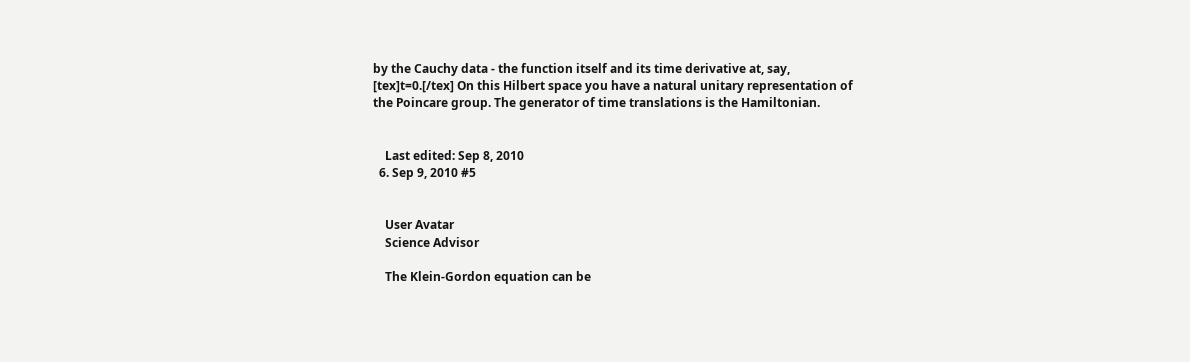by the Cauchy data - the function itself and its time derivative at, say, [tex]t=0.[/tex] On this Hilbert space you have a natural unitary representation of the Poincare group. The generator of time translations is the Hamiltonian.


    Last edited: Sep 8, 2010
  6. Sep 9, 2010 #5


    User Avatar
    Science Advisor

    The Klein-Gordon equation can be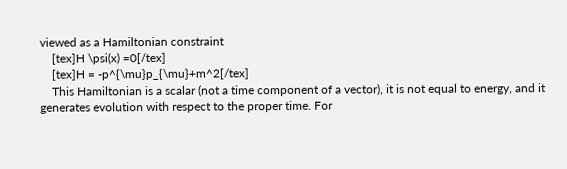viewed as a Hamiltonian constraint
    [tex]H \psi(x) =0[/tex]
    [tex]H = -p^{\mu}p_{\mu}+m^2[/tex]
    This Hamiltonian is a scalar (not a time component of a vector), it is not equal to energy, and it generates evolution with respect to the proper time. For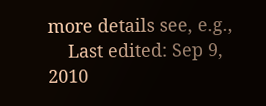more details see, e.g.,
    Last edited: Sep 9, 2010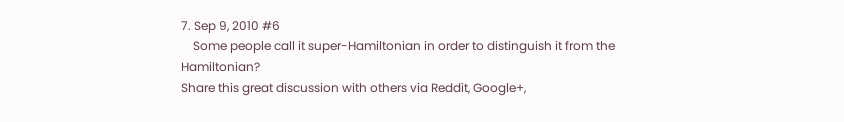7. Sep 9, 2010 #6
    Some people call it super-Hamiltonian in order to distinguish it from the Hamiltonian?
Share this great discussion with others via Reddit, Google+,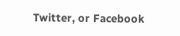Twitter, or Facebook